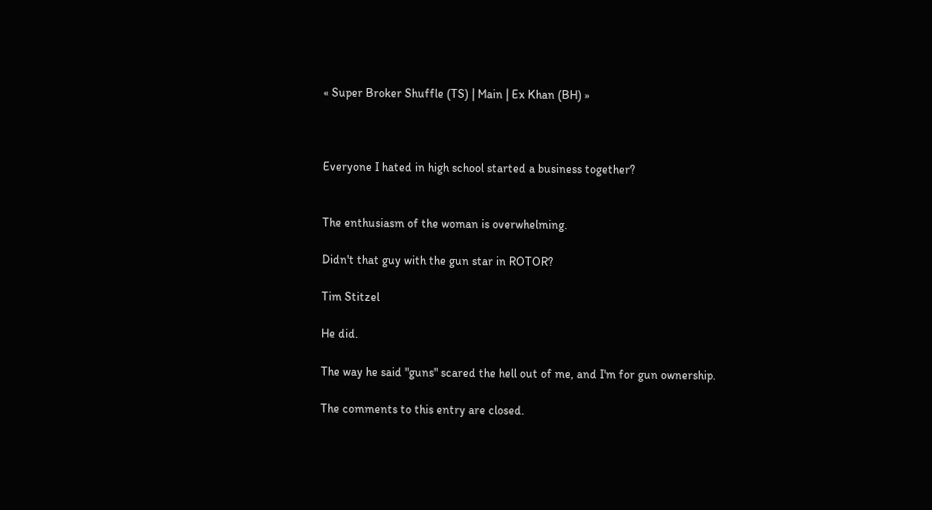« Super Broker Shuffle (TS) | Main | Ex Khan (BH) »



Everyone I hated in high school started a business together?


The enthusiasm of the woman is overwhelming.

Didn't that guy with the gun star in ROTOR?

Tim Stitzel

He did.

The way he said "guns" scared the hell out of me, and I'm for gun ownership.

The comments to this entry are closed.